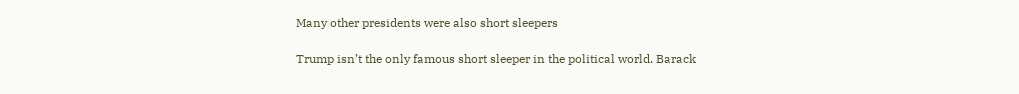Many other presidents were also short sleepers

Trump isn’t the only famous short sleeper in the political world. Barack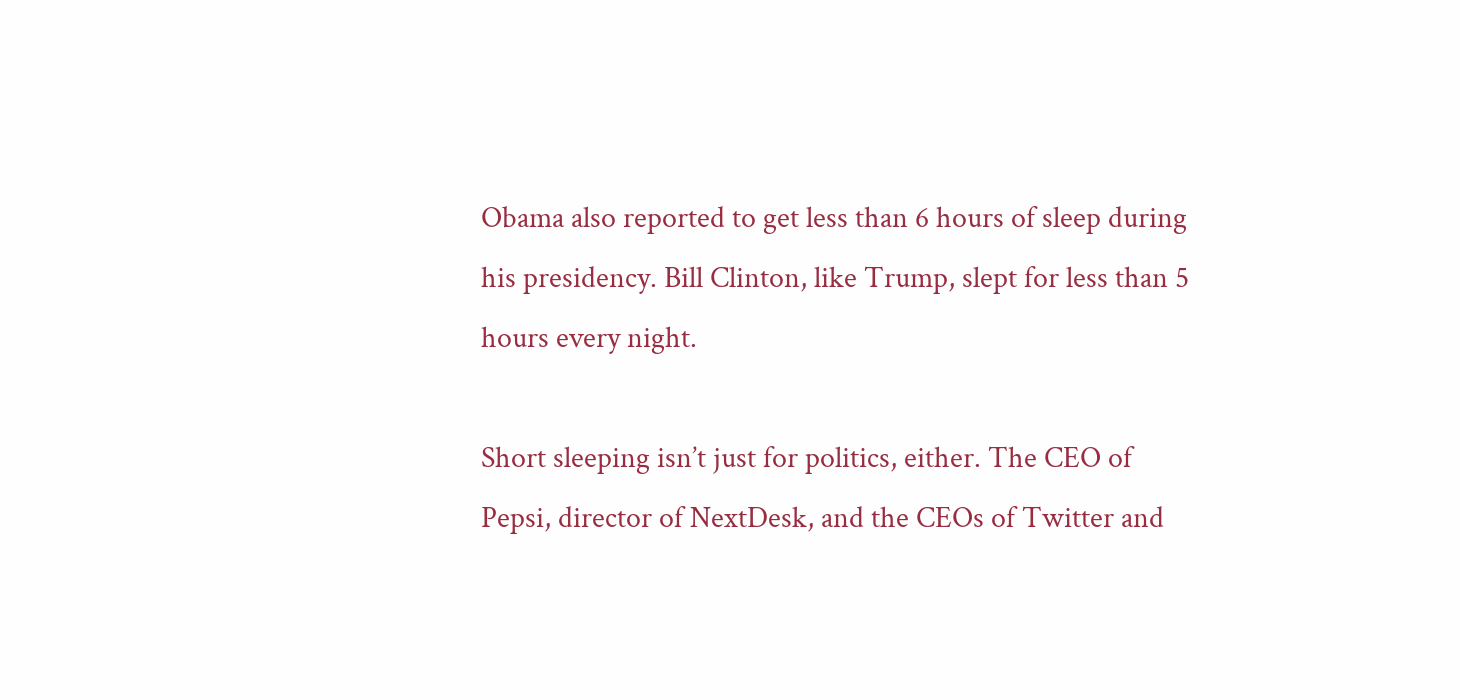Obama also reported to get less than 6 hours of sleep during his presidency. Bill Clinton, like Trump, slept for less than 5 hours every night.

Short sleeping isn’t just for politics, either. The CEO of Pepsi, director of NextDesk, and the CEOs of Twitter and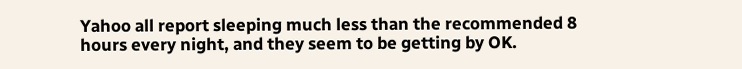Yahoo all report sleeping much less than the recommended 8 hours every night, and they seem to be getting by OK.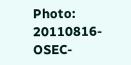Photo: 20110816-OSEC-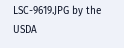LSC-9619.JPG by the USDA